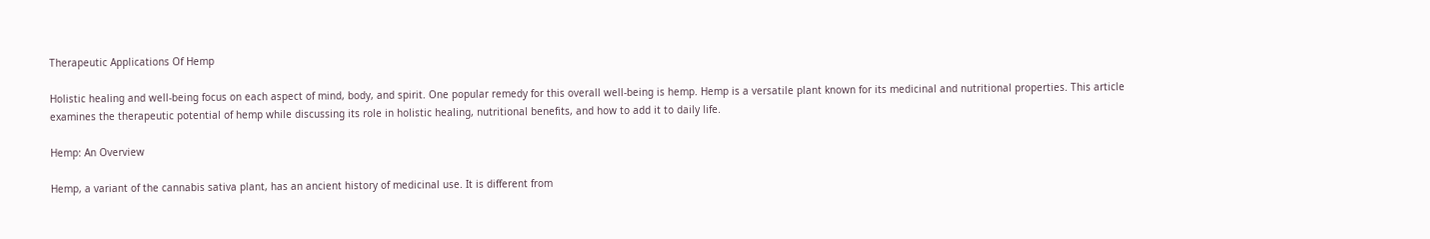Therapeutic Applications Of Hemp

Holistic healing and well-being focus on each aspect of mind, body, and spirit. One popular remedy for this overall well-being is hemp. Hemp is a versatile plant known for its medicinal and nutritional properties. This article examines the therapeutic potential of hemp while discussing its role in holistic healing, nutritional benefits, and how to add it to daily life.

Hemp: An Overview

Hemp, a variant of the cannabis sativa plant, has an ancient history of medicinal use. It is different from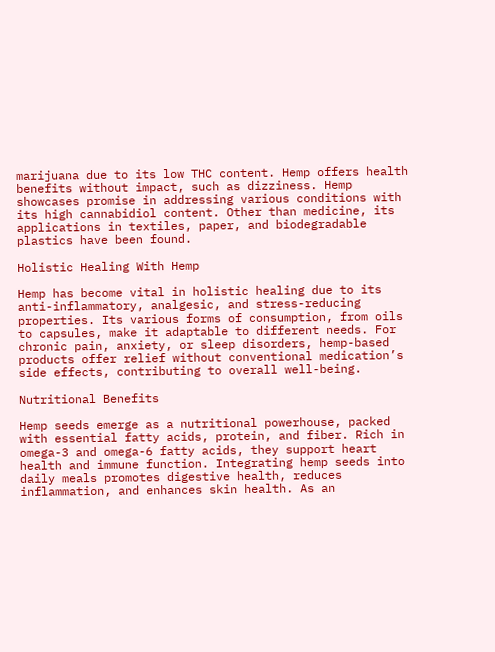marijuana due to its low THC content. Hemp offers health benefits without impact, such as dizziness. Hemp showcases promise in addressing various conditions with its high cannabidiol content. Other than medicine, its applications in textiles, paper, and biodegradable plastics have been found.

Holistic Healing With Hemp

Hemp has become vital in holistic healing due to its anti-inflammatory, analgesic, and stress-reducing properties. Its various forms of consumption, from oils to capsules, make it adaptable to different needs. For chronic pain, anxiety, or sleep disorders, hemp-based products offer relief without conventional medication’s side effects, contributing to overall well-being.

Nutritional Benefits

Hemp seeds emerge as a nutritional powerhouse, packed with essential fatty acids, protein, and fiber. Rich in omega-3 and omega-6 fatty acids, they support heart health and immune function. Integrating hemp seeds into daily meals promotes digestive health, reduces inflammation, and enhances skin health. As an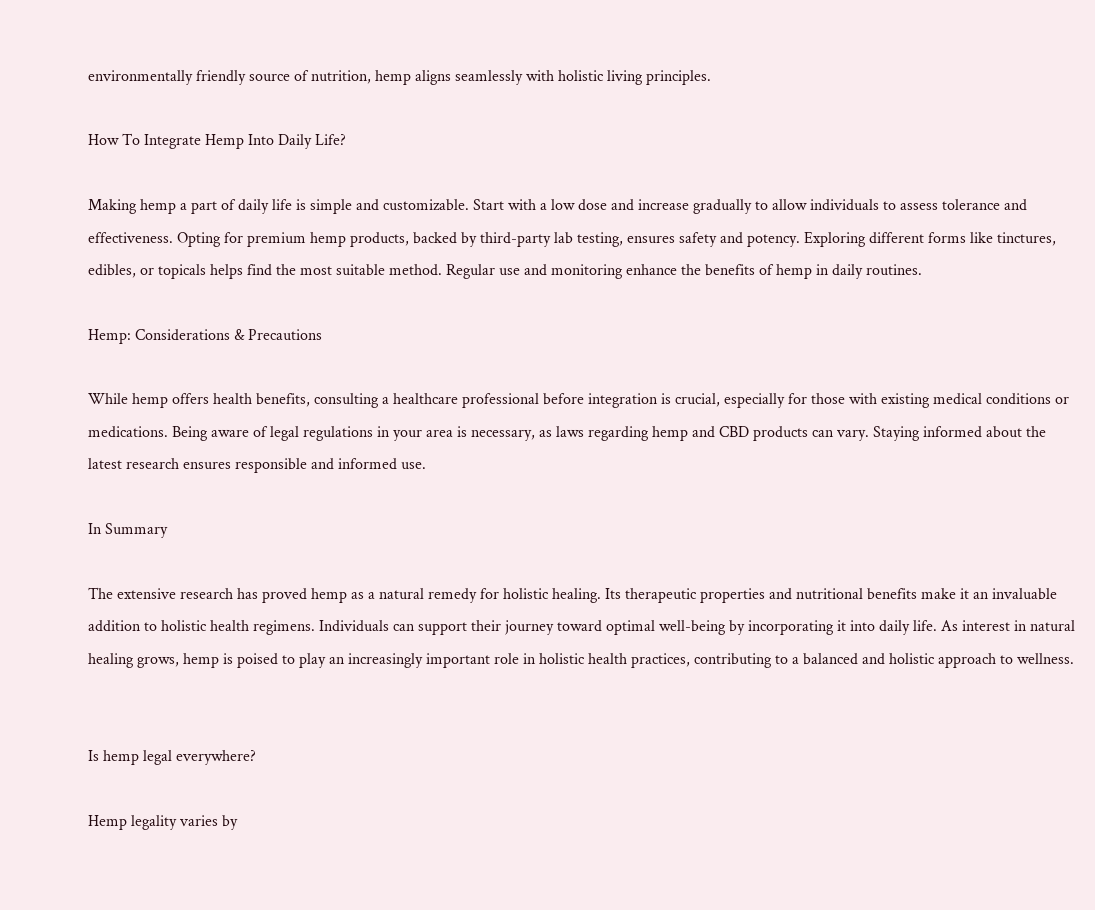environmentally friendly source of nutrition, hemp aligns seamlessly with holistic living principles.

How To Integrate Hemp Into Daily Life?

Making hemp a part of daily life is simple and customizable. Start with a low dose and increase gradually to allow individuals to assess tolerance and effectiveness. Opting for premium hemp products, backed by third-party lab testing, ensures safety and potency. Exploring different forms like tinctures, edibles, or topicals helps find the most suitable method. Regular use and monitoring enhance the benefits of hemp in daily routines.

Hemp: Considerations & Precautions

While hemp offers health benefits, consulting a healthcare professional before integration is crucial, especially for those with existing medical conditions or medications. Being aware of legal regulations in your area is necessary, as laws regarding hemp and CBD products can vary. Staying informed about the latest research ensures responsible and informed use.

In Summary

The extensive research has proved hemp as a natural remedy for holistic healing. Its therapeutic properties and nutritional benefits make it an invaluable addition to holistic health regimens. Individuals can support their journey toward optimal well-being by incorporating it into daily life. As interest in natural healing grows, hemp is poised to play an increasingly important role in holistic health practices, contributing to a balanced and holistic approach to wellness.


Is hemp legal everywhere?

Hemp legality varies by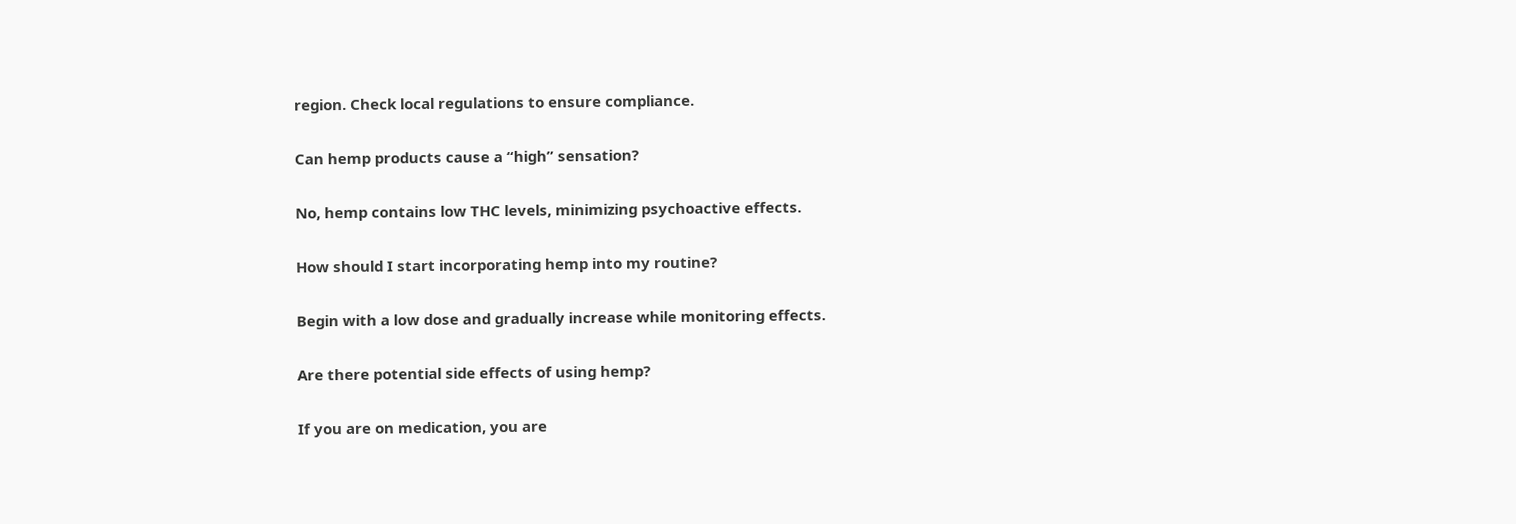region. Check local regulations to ensure compliance.

Can hemp products cause a “high” sensation?

No, hemp contains low THC levels, minimizing psychoactive effects.

How should I start incorporating hemp into my routine?

Begin with a low dose and gradually increase while monitoring effects.

Are there potential side effects of using hemp?

If you are on medication, you are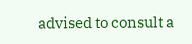advised to consult a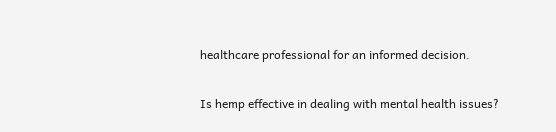healthcare professional for an informed decision.

Is hemp effective in dealing with mental health issues?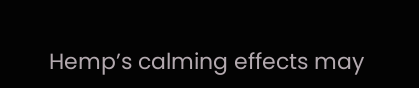Hemp’s calming effects may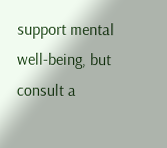support mental well-being, but consult a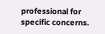professional for specific concerns.